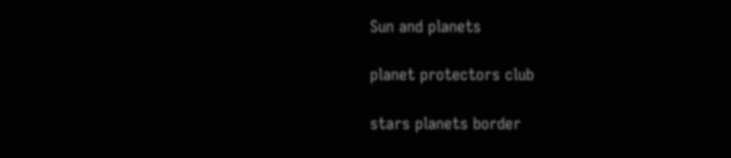Sun and planets

planet protectors club

stars planets border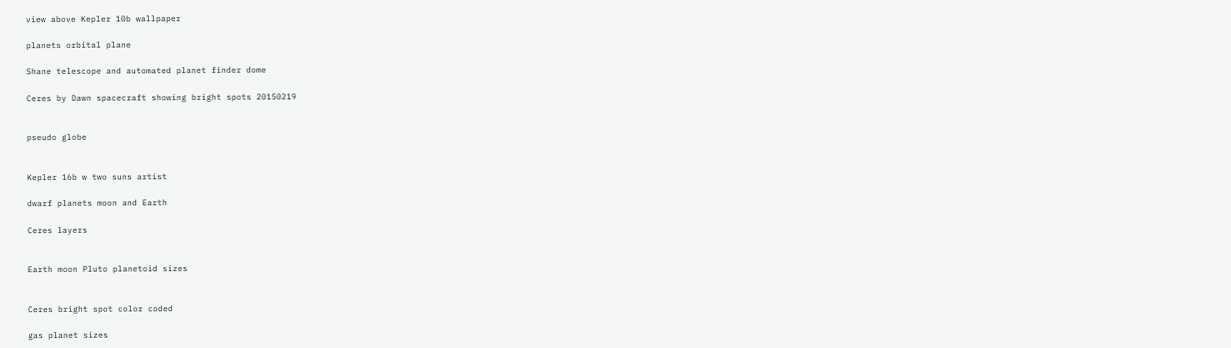view above Kepler 10b wallpaper

planets orbital plane

Shane telescope and automated planet finder dome

Ceres by Dawn spacecraft showing bright spots 20150219


pseudo globe


Kepler 16b w two suns artist

dwarf planets moon and Earth

Ceres layers


Earth moon Pluto planetoid sizes


Ceres bright spot color coded

gas planet sizes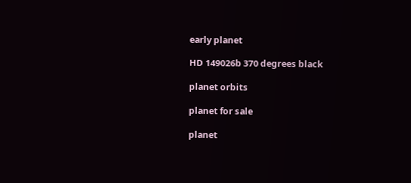early planet

HD 149026b 370 degrees black

planet orbits

planet for sale

planet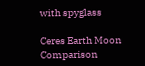with spyglass

Ceres Earth Moon Comparison